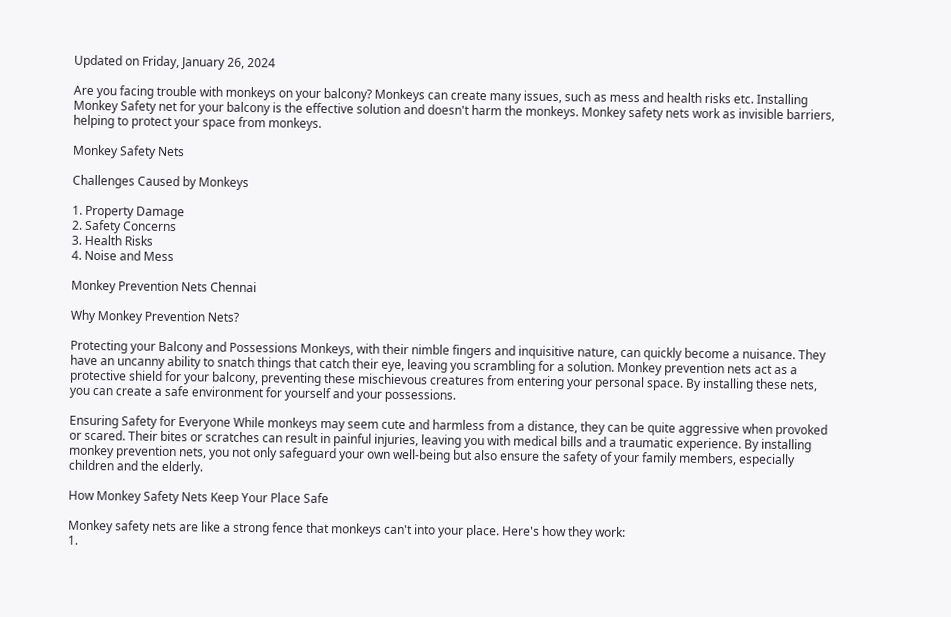Updated on Friday, January 26, 2024

Are you facing trouble with monkeys on your balcony? Monkeys can create many issues, such as mess and health risks etc. Installing Monkey Safety net for your balcony is the effective solution and doesn't harm the monkeys. Monkey safety nets work as invisible barriers, helping to protect your space from monkeys.

Monkey Safety Nets

Challenges Caused by Monkeys

1. Property Damage
2. Safety Concerns
3. Health Risks
4. Noise and Mess

Monkey Prevention Nets Chennai

Why Monkey Prevention Nets?

Protecting your Balcony and Possessions Monkeys, with their nimble fingers and inquisitive nature, can quickly become a nuisance. They have an uncanny ability to snatch things that catch their eye, leaving you scrambling for a solution. Monkey prevention nets act as a protective shield for your balcony, preventing these mischievous creatures from entering your personal space. By installing these nets, you can create a safe environment for yourself and your possessions.

Ensuring Safety for Everyone While monkeys may seem cute and harmless from a distance, they can be quite aggressive when provoked or scared. Their bites or scratches can result in painful injuries, leaving you with medical bills and a traumatic experience. By installing monkey prevention nets, you not only safeguard your own well-being but also ensure the safety of your family members, especially children and the elderly.

How Monkey Safety Nets Keep Your Place Safe

Monkey safety nets are like a strong fence that monkeys can't into your place. Here's how they work:
1.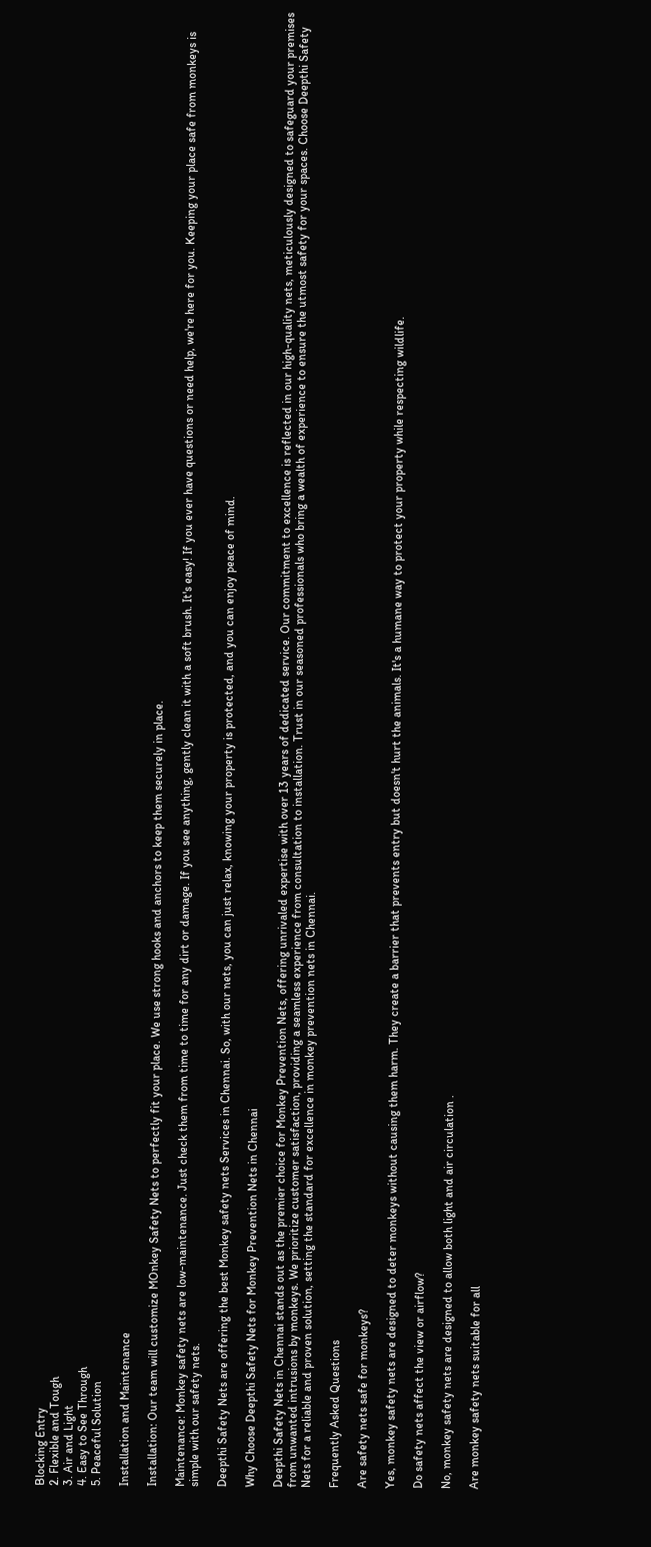Blocking Entry
2. Flexible and Tough
3. Air and Light
4. Easy to See Through
5. Peaceful Solution

Installation and Maintenance

Installation: Our team will customize MOnkey Safety Nets to perfectly fit your place. We use strong hooks and anchors to keep them securely in place.

Maintenance: Monkey safety nets are low-maintenance. Just check them from time to time for any dirt or damage. If you see anything, gently clean it with a soft brush. It's easy! If you ever have questions or need help, we're here for you. Keeping your place safe from monkeys is simple with our safety nets.

Deepthi Safety Nets are offering the best Monkey safety nets Services in Chennai. So, with our nets, you can just relax, knowing your property is protected, and you can enjoy peace of mind.

Why Choose Deepthi Safety Nets for Monkey Prevention Nets in Chennai

Deepthi Safety Nets in Chennai stands out as the premier choice for Monkey Prevention Nets, offering unrivaled expertise with over 13 years of dedicated service. Our commitment to excellence is reflected in our high-quality nets, meticulously designed to safeguard your premises from unwanted intrusions by monkeys. We prioritize customer satisfaction, providing a seamless experience from consultation to installation. Trust in our seasoned professionals who bring a wealth of experience to ensure the utmost safety for your spaces. Choose Deepthi Safety Nets for a reliable and proven solution, setting the standard for excellence in monkey prevention nets in Chennai.

Frequently Asked Questions

Are safety nets safe for monkeys?

Yes, monkey safety nets are designed to deter monkeys without causing them harm. They create a barrier that prevents entry but doesn't hurt the animals. It's a humane way to protect your property while respecting wildlife.

Do safety nets affect the view or airflow?

No, monkey safety nets are designed to allow both light and air circulation .

Are monkey safety nets suitable for all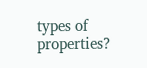types of properties?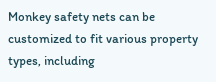Monkey safety nets can be customized to fit various property types, including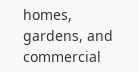homes, gardens, and commercial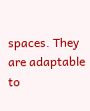spaces. They are adaptable to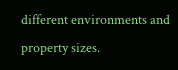different environments and property sizes.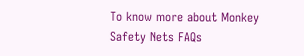To know more about Monkey Safety Nets FAQs